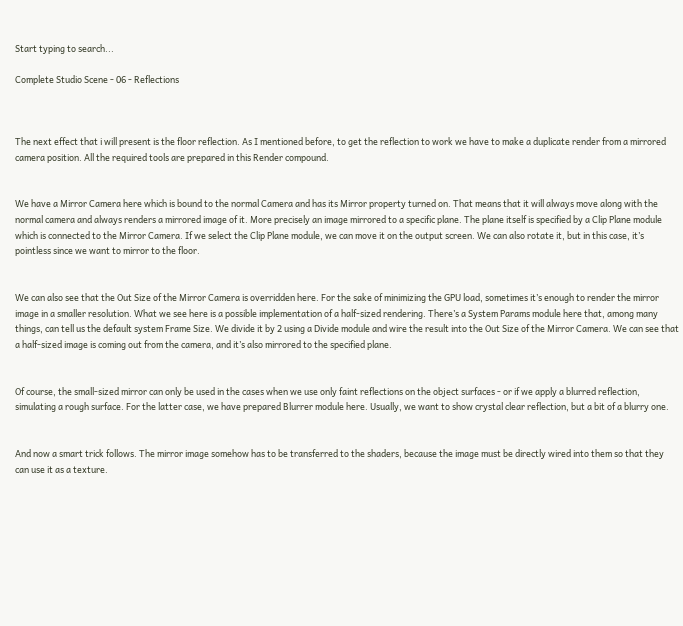Start typing to search...

Complete Studio Scene - 06 - Reflections



The next effect that i will present is the floor reflection. As I mentioned before, to get the reflection to work we have to make a duplicate render from a mirrored camera position. All the required tools are prepared in this Render compound.


We have a Mirror Camera here which is bound to the normal Camera and has its Mirror property turned on. That means that it will always move along with the normal camera and always renders a mirrored image of it. More precisely an image mirrored to a specific plane. The plane itself is specified by a Clip Plane module which is connected to the Mirror Camera. If we select the Clip Plane module, we can move it on the output screen. We can also rotate it, but in this case, it’s pointless since we want to mirror to the floor.


We can also see that the Out Size of the Mirror Camera is overridden here. For the sake of minimizing the GPU load, sometimes it’s enough to render the mirror image in a smaller resolution. What we see here is a possible implementation of a half-sized rendering. There’s a System Params module here that, among many things, can tell us the default system Frame Size. We divide it by 2 using a Divide module and wire the result into the Out Size of the Mirror Camera. We can see that a half-sized image is coming out from the camera, and it’s also mirrored to the specified plane.


Of course, the small-sized mirror can only be used in the cases when we use only faint reflections on the object surfaces - or if we apply a blurred reflection, simulating a rough surface. For the latter case, we have prepared Blurrer module here. Usually, we want to show crystal clear reflection, but a bit of a blurry one.


And now a smart trick follows. The mirror image somehow has to be transferred to the shaders, because the image must be directly wired into them so that they can use it as a texture.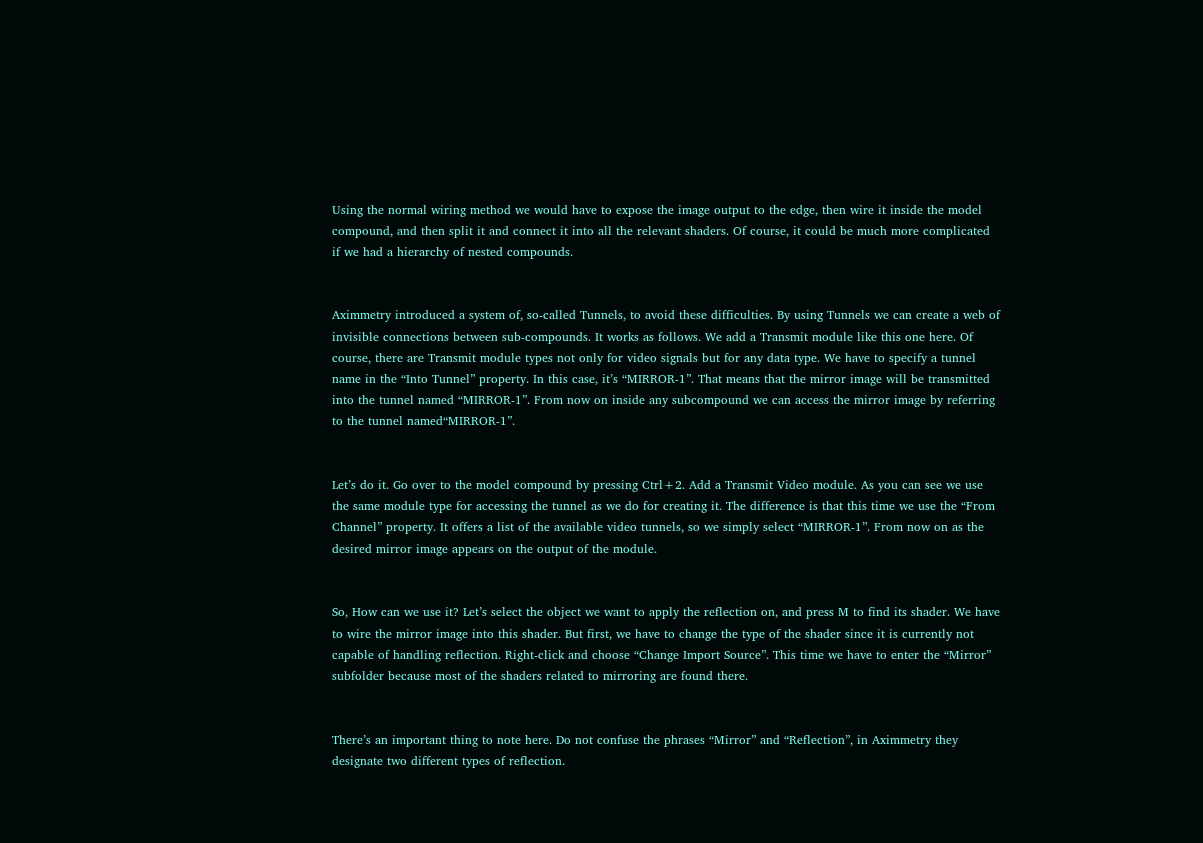Using the normal wiring method we would have to expose the image output to the edge, then wire it inside the model compound, and then split it and connect it into all the relevant shaders. Of course, it could be much more complicated if we had a hierarchy of nested compounds.


Aximmetry introduced a system of, so-called Tunnels, to avoid these difficulties. By using Tunnels we can create a web of invisible connections between sub-compounds. It works as follows. We add a Transmit module like this one here. Of course, there are Transmit module types not only for video signals but for any data type. We have to specify a tunnel name in the “Into Tunnel” property. In this case, it’s “MIRROR-1”. That means that the mirror image will be transmitted into the tunnel named “MIRROR-1”. From now on inside any subcompound we can access the mirror image by referring to the tunnel named“MIRROR-1”.


Let’s do it. Go over to the model compound by pressing Ctrl+2. Add a Transmit Video module. As you can see we use the same module type for accessing the tunnel as we do for creating it. The difference is that this time we use the “From Channel” property. It offers a list of the available video tunnels, so we simply select “MIRROR-1”. From now on as the desired mirror image appears on the output of the module.


So, How can we use it? Let’s select the object we want to apply the reflection on, and press M to find its shader. We have to wire the mirror image into this shader. But first, we have to change the type of the shader since it is currently not capable of handling reflection. Right-click and choose “Change Import Source”. This time we have to enter the “Mirror” subfolder because most of the shaders related to mirroring are found there.


There’s an important thing to note here. Do not confuse the phrases “Mirror” and “Reflection”, in Aximmetry they designate two different types of reflection.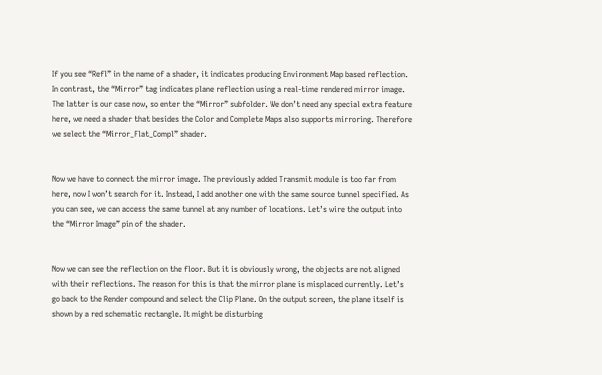If you see “Refl” in the name of a shader, it indicates producing Environment Map based reflection. In contrast, the “Mirror” tag indicates plane reflection using a real-time rendered mirror image. The latter is our case now, so enter the “Mirror” subfolder. We don’t need any special extra feature here, we need a shader that besides the Color and Complete Maps also supports mirroring. Therefore we select the “Mirror_Flat_Compl” shader.


Now we have to connect the mirror image. The previously added Transmit module is too far from here, now I won’t search for it. Instead, I add another one with the same source tunnel specified. As you can see, we can access the same tunnel at any number of locations. Let’s wire the output into the “Mirror Image” pin of the shader.


Now we can see the reflection on the floor. But it is obviously wrong, the objects are not aligned with their reflections. The reason for this is that the mirror plane is misplaced currently. Let’s go back to the Render compound and select the Clip Plane. On the output screen, the plane itself is shown by a red schematic rectangle. It might be disturbing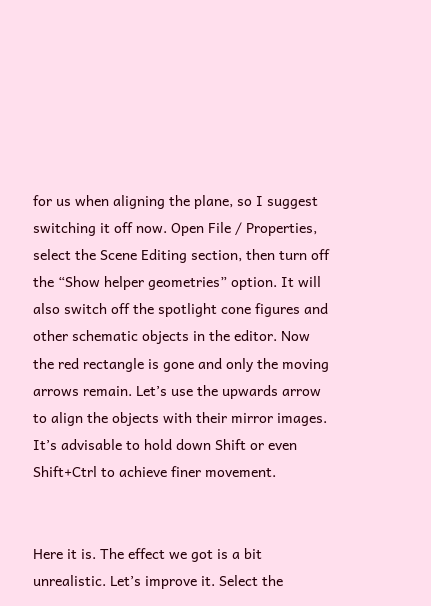for us when aligning the plane, so I suggest switching it off now. Open File / Properties, select the Scene Editing section, then turn off the “Show helper geometries” option. It will also switch off the spotlight cone figures and other schematic objects in the editor. Now the red rectangle is gone and only the moving arrows remain. Let’s use the upwards arrow to align the objects with their mirror images. It’s advisable to hold down Shift or even Shift+Ctrl to achieve finer movement.


Here it is. The effect we got is a bit unrealistic. Let’s improve it. Select the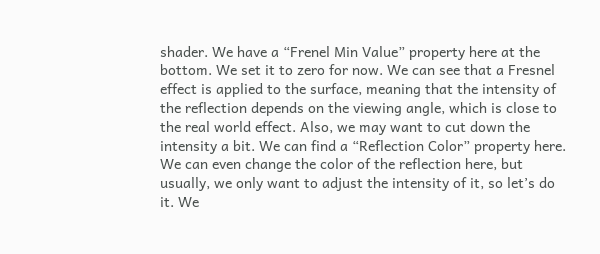shader. We have a “Frenel Min Value” property here at the bottom. We set it to zero for now. We can see that a Fresnel effect is applied to the surface, meaning that the intensity of the reflection depends on the viewing angle, which is close to the real world effect. Also, we may want to cut down the intensity a bit. We can find a “Reflection Color” property here. We can even change the color of the reflection here, but usually, we only want to adjust the intensity of it, so let’s do it. We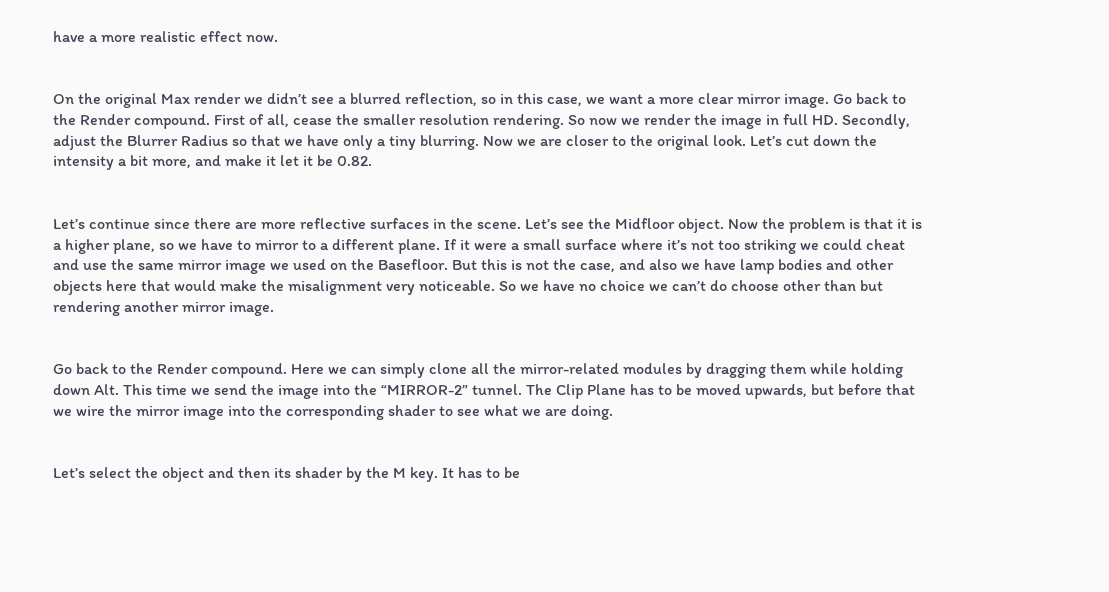have a more realistic effect now.


On the original Max render we didn’t see a blurred reflection, so in this case, we want a more clear mirror image. Go back to the Render compound. First of all, cease the smaller resolution rendering. So now we render the image in full HD. Secondly, adjust the Blurrer Radius so that we have only a tiny blurring. Now we are closer to the original look. Let’s cut down the intensity a bit more, and make it let it be 0.82.


Let’s continue since there are more reflective surfaces in the scene. Let’s see the Midfloor object. Now the problem is that it is a higher plane, so we have to mirror to a different plane. If it were a small surface where it’s not too striking we could cheat and use the same mirror image we used on the Basefloor. But this is not the case, and also we have lamp bodies and other objects here that would make the misalignment very noticeable. So we have no choice we can’t do choose other than but rendering another mirror image.


Go back to the Render compound. Here we can simply clone all the mirror-related modules by dragging them while holding down Alt. This time we send the image into the “MIRROR-2” tunnel. The Clip Plane has to be moved upwards, but before that we wire the mirror image into the corresponding shader to see what we are doing.


Let’s select the object and then its shader by the M key. It has to be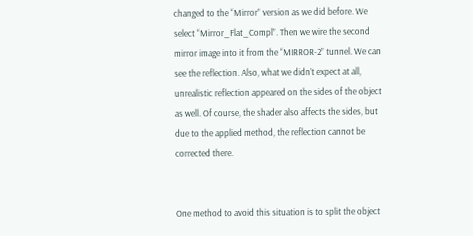changed to the “Mirror” version as we did before. We select “Mirror_Flat_Compl”. Then we wire the second mirror image into it from the “MIRROR-2” tunnel. We can see the reflection. Also, what we didn’t expect at all, unrealistic reflection appeared on the sides of the object as well. Of course, the shader also affects the sides, but due to the applied method, the reflection cannot be corrected there.


One method to avoid this situation is to split the object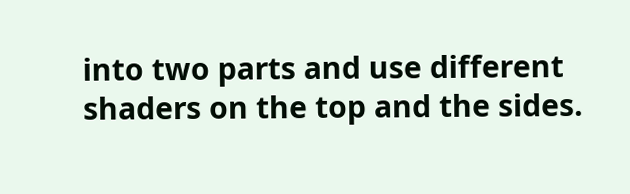into two parts and use different shaders on the top and the sides.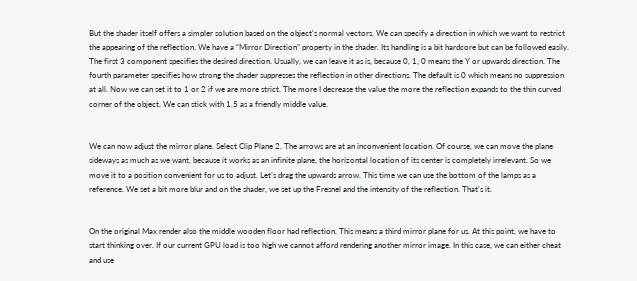But the shader itself offers a simpler solution based on the object's normal vectors. We can specify a direction in which we want to restrict the appearing of the reflection. We have a “Mirror Direction” property in the shader. Its handling is a bit hardcore but can be followed easily. The first 3 component specifies the desired direction. Usually, we can leave it as is, because 0, 1, 0 means the Y or upwards direction. The fourth parameter specifies how strong the shader suppresses the reflection in other directions. The default is 0 which means no suppression at all. Now we can set it to 1 or 2 if we are more strict. The more I decrease the value the more the reflection expands to the thin curved corner of the object. We can stick with 1.5 as a friendly middle value.


We can now adjust the mirror plane. Select Clip Plane 2. The arrows are at an inconvenient location. Of course, we can move the plane sideways as much as we want, because it works as an infinite plane, the horizontal location of its center is completely irrelevant. So we move it to a position convenient for us to adjust. Let’s drag the upwards arrow. This time we can use the bottom of the lamps as a reference. We set a bit more blur and on the shader, we set up the Fresnel and the intensity of the reflection. That’s it.


On the original Max render also the middle wooden floor had reflection. This means a third mirror plane for us. At this point, we have to start thinking over. If our current GPU load is too high we cannot afford rendering another mirror image. In this case, we can either cheat and use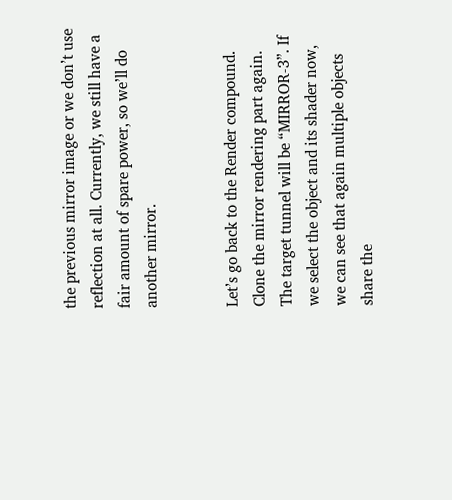the previous mirror image or we don’t use reflection at all. Currently, we still have a fair amount of spare power, so we’ll do another mirror.


Let’s go back to the Render compound. Clone the mirror rendering part again. The target tunnel will be “MIRROR-3”. If we select the object and its shader now, we can see that again multiple objects share the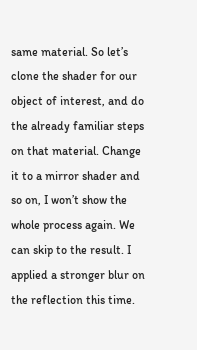same material. So let’s clone the shader for our object of interest, and do the already familiar steps on that material. Change it to a mirror shader and so on, I won’t show the whole process again. We can skip to the result. I applied a stronger blur on the reflection this time.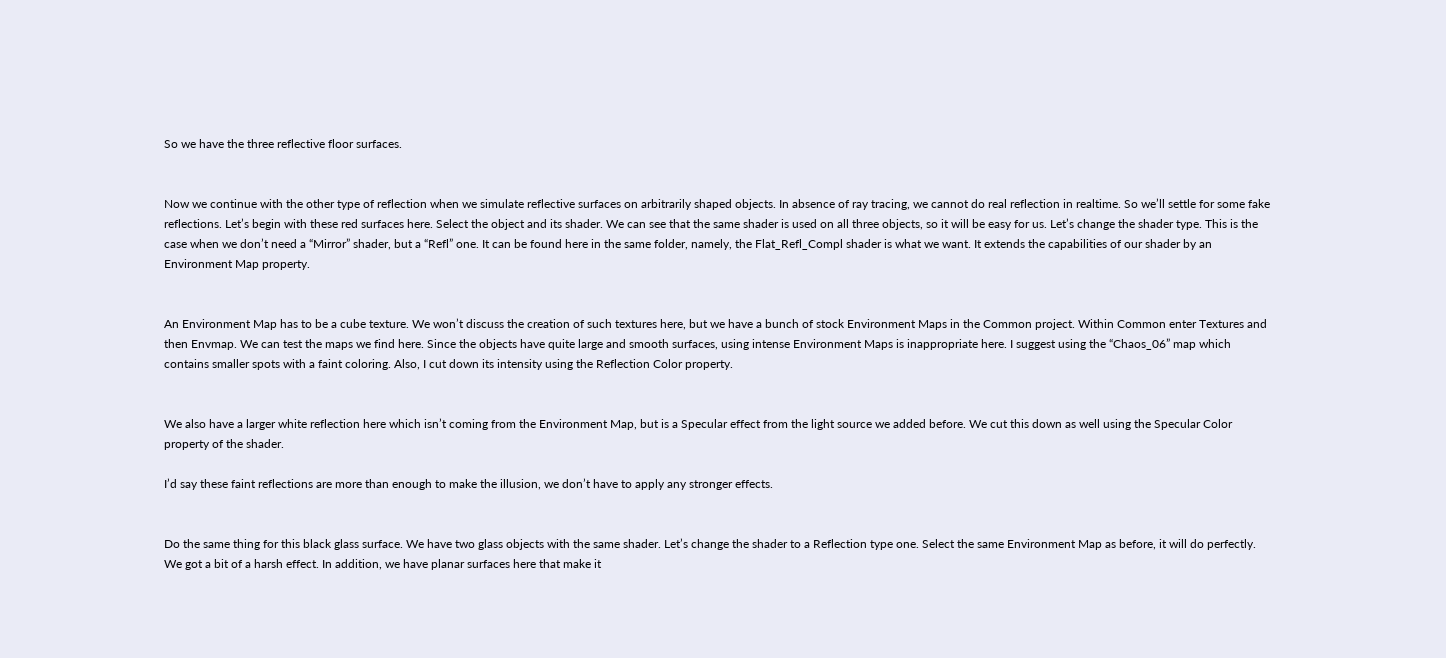So we have the three reflective floor surfaces.


Now we continue with the other type of reflection when we simulate reflective surfaces on arbitrarily shaped objects. In absence of ray tracing, we cannot do real reflection in realtime. So we’ll settle for some fake reflections. Let’s begin with these red surfaces here. Select the object and its shader. We can see that the same shader is used on all three objects, so it will be easy for us. Let’s change the shader type. This is the case when we don’t need a “Mirror” shader, but a “Refl” one. It can be found here in the same folder, namely, the Flat_Refl_Compl shader is what we want. It extends the capabilities of our shader by an Environment Map property.


An Environment Map has to be a cube texture. We won’t discuss the creation of such textures here, but we have a bunch of stock Environment Maps in the Common project. Within Common enter Textures and then Envmap. We can test the maps we find here. Since the objects have quite large and smooth surfaces, using intense Environment Maps is inappropriate here. I suggest using the “Chaos_06” map which contains smaller spots with a faint coloring. Also, I cut down its intensity using the Reflection Color property.


We also have a larger white reflection here which isn’t coming from the Environment Map, but is a Specular effect from the light source we added before. We cut this down as well using the Specular Color property of the shader.

I’d say these faint reflections are more than enough to make the illusion, we don’t have to apply any stronger effects.


Do the same thing for this black glass surface. We have two glass objects with the same shader. Let’s change the shader to a Reflection type one. Select the same Environment Map as before, it will do perfectly. We got a bit of a harsh effect. In addition, we have planar surfaces here that make it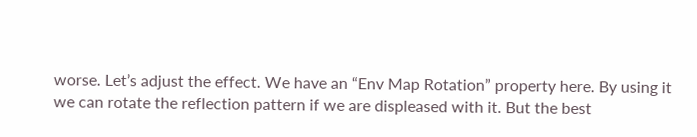worse. Let’s adjust the effect. We have an “Env Map Rotation” property here. By using it we can rotate the reflection pattern if we are displeased with it. But the best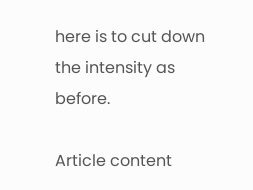here is to cut down the intensity as before.

Article content